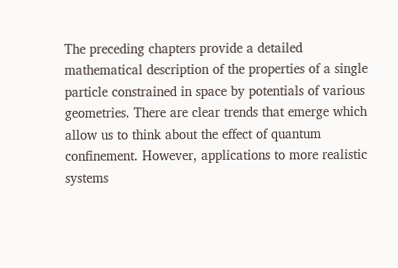The preceding chapters provide a detailed mathematical description of the properties of a single particle constrained in space by potentials of various geometries. There are clear trends that emerge which allow us to think about the effect of quantum confinement. However, applications to more realistic systems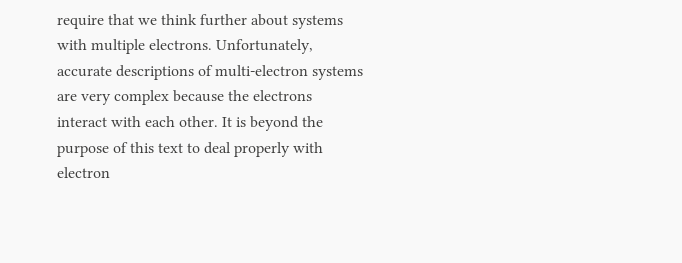require that we think further about systems with multiple electrons. Unfortunately, accurate descriptions of multi-electron systems are very complex because the electrons interact with each other. It is beyond the purpose of this text to deal properly with electron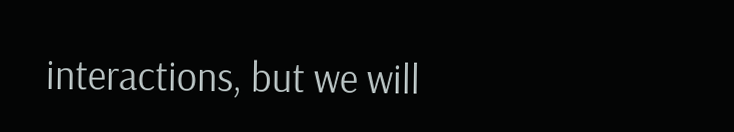interactions, but we will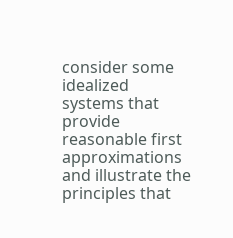consider some idealized systems that provide reasonable first approximations and illustrate the principles that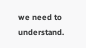we need to understand.